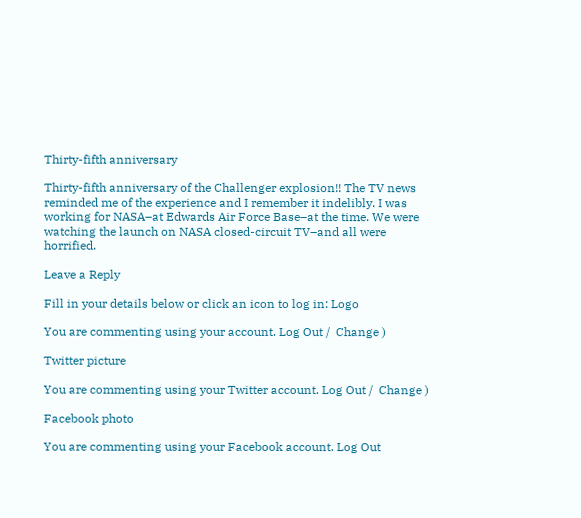Thirty-fifth anniversary

Thirty-fifth anniversary of the Challenger explosion!! The TV news reminded me of the experience and I remember it indelibly. I was working for NASA–at Edwards Air Force Base–at the time. We were watching the launch on NASA closed-circuit TV–and all were horrified.

Leave a Reply

Fill in your details below or click an icon to log in: Logo

You are commenting using your account. Log Out /  Change )

Twitter picture

You are commenting using your Twitter account. Log Out /  Change )

Facebook photo

You are commenting using your Facebook account. Log Out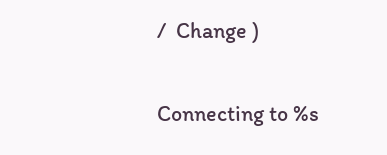/  Change )

Connecting to %s